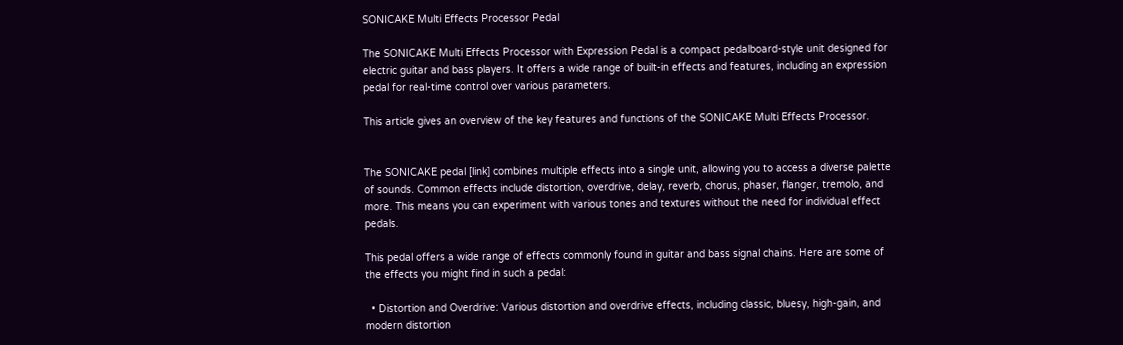SONICAKE Multi Effects Processor Pedal

The SONICAKE Multi Effects Processor with Expression Pedal is a compact pedalboard-style unit designed for electric guitar and bass players. It offers a wide range of built-in effects and features, including an expression pedal for real-time control over various parameters.

This article gives an overview of the key features and functions of the SONICAKE Multi Effects Processor.


The SONICAKE pedal [link] combines multiple effects into a single unit, allowing you to access a diverse palette of sounds. Common effects include distortion, overdrive, delay, reverb, chorus, phaser, flanger, tremolo, and more. This means you can experiment with various tones and textures without the need for individual effect pedals.

This pedal offers a wide range of effects commonly found in guitar and bass signal chains. Here are some of the effects you might find in such a pedal:

  • Distortion and Overdrive: Various distortion and overdrive effects, including classic, bluesy, high-gain, and modern distortion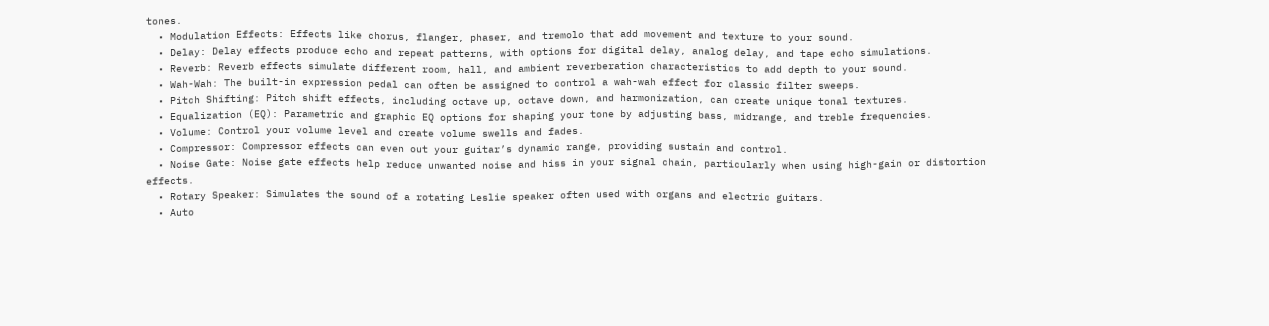tones.
  • Modulation Effects: Effects like chorus, flanger, phaser, and tremolo that add movement and texture to your sound.
  • Delay: Delay effects produce echo and repeat patterns, with options for digital delay, analog delay, and tape echo simulations.
  • Reverb: Reverb effects simulate different room, hall, and ambient reverberation characteristics to add depth to your sound.
  • Wah-Wah: The built-in expression pedal can often be assigned to control a wah-wah effect for classic filter sweeps.
  • Pitch Shifting: Pitch shift effects, including octave up, octave down, and harmonization, can create unique tonal textures.
  • Equalization (EQ): Parametric and graphic EQ options for shaping your tone by adjusting bass, midrange, and treble frequencies.
  • Volume: Control your volume level and create volume swells and fades.
  • Compressor: Compressor effects can even out your guitar’s dynamic range, providing sustain and control.
  • Noise Gate: Noise gate effects help reduce unwanted noise and hiss in your signal chain, particularly when using high-gain or distortion effects.
  • Rotary Speaker: Simulates the sound of a rotating Leslie speaker often used with organs and electric guitars.
  • Auto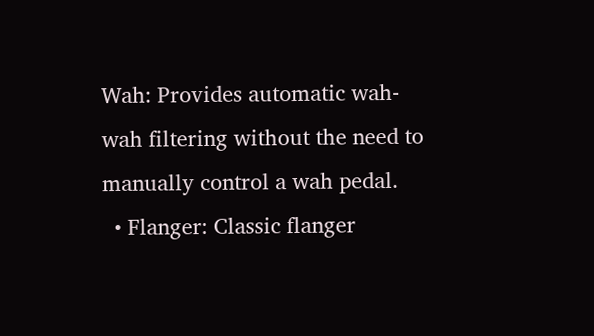Wah: Provides automatic wah-wah filtering without the need to manually control a wah pedal.
  • Flanger: Classic flanger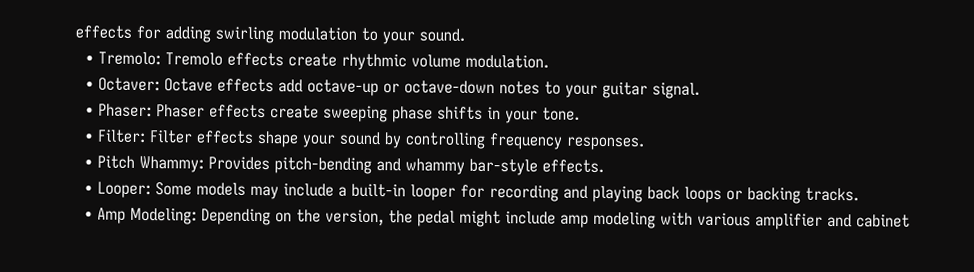effects for adding swirling modulation to your sound.
  • Tremolo: Tremolo effects create rhythmic volume modulation.
  • Octaver: Octave effects add octave-up or octave-down notes to your guitar signal.
  • Phaser: Phaser effects create sweeping phase shifts in your tone.
  • Filter: Filter effects shape your sound by controlling frequency responses.
  • Pitch Whammy: Provides pitch-bending and whammy bar-style effects.
  • Looper: Some models may include a built-in looper for recording and playing back loops or backing tracks.
  • Amp Modeling: Depending on the version, the pedal might include amp modeling with various amplifier and cabinet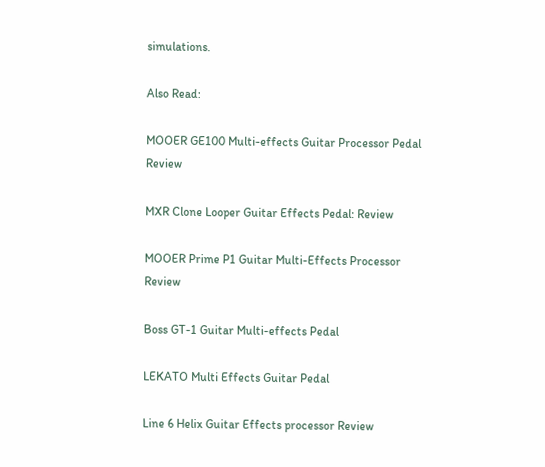simulations.

Also Read:

MOOER GE100 Multi-effects Guitar Processor Pedal Review

MXR Clone Looper Guitar Effects Pedal: Review

MOOER Prime P1 Guitar Multi-Effects Processor Review

Boss GT-1 Guitar Multi-effects Pedal

LEKATO Multi Effects Guitar Pedal

Line 6 Helix Guitar Effects processor Review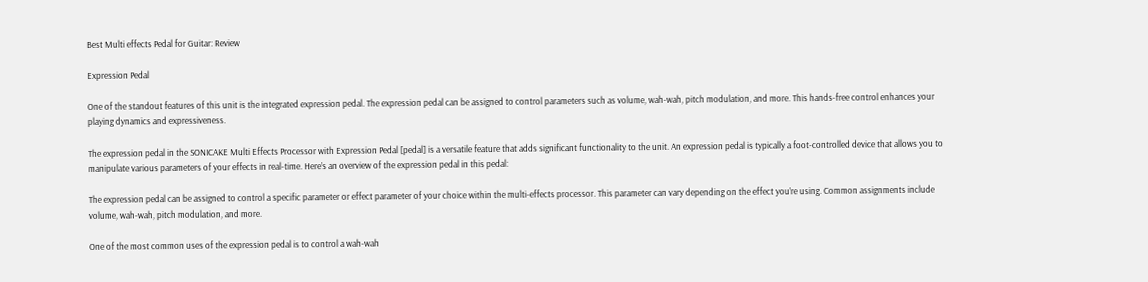Best Multi effects Pedal for Guitar: Review

Expression Pedal

One of the standout features of this unit is the integrated expression pedal. The expression pedal can be assigned to control parameters such as volume, wah-wah, pitch modulation, and more. This hands-free control enhances your playing dynamics and expressiveness.

The expression pedal in the SONICAKE Multi Effects Processor with Expression Pedal [pedal] is a versatile feature that adds significant functionality to the unit. An expression pedal is typically a foot-controlled device that allows you to manipulate various parameters of your effects in real-time. Here’s an overview of the expression pedal in this pedal:

The expression pedal can be assigned to control a specific parameter or effect parameter of your choice within the multi-effects processor. This parameter can vary depending on the effect you’re using. Common assignments include volume, wah-wah, pitch modulation, and more.

One of the most common uses of the expression pedal is to control a wah-wah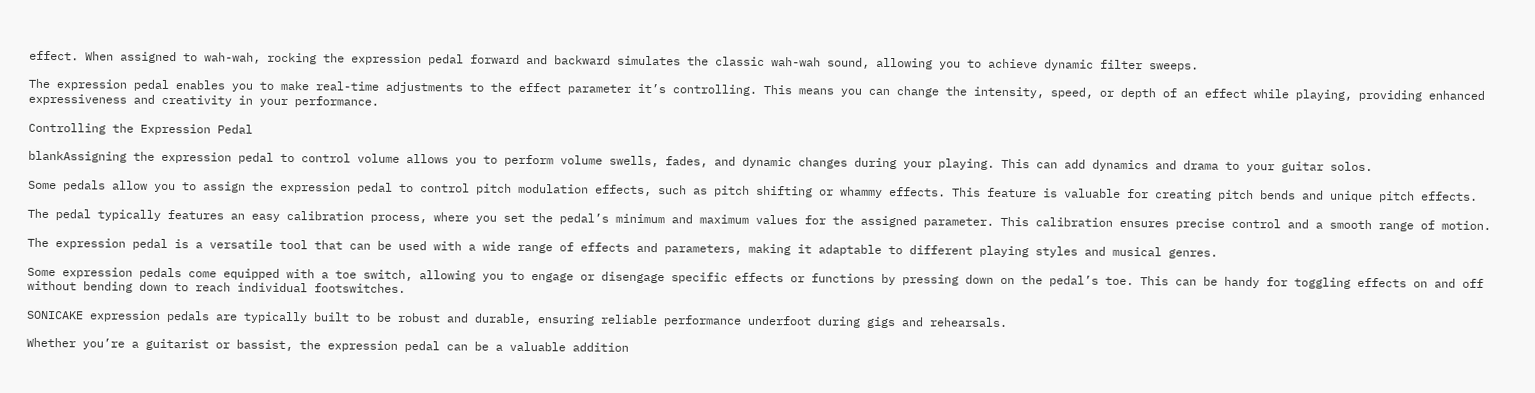effect. When assigned to wah-wah, rocking the expression pedal forward and backward simulates the classic wah-wah sound, allowing you to achieve dynamic filter sweeps.

The expression pedal enables you to make real-time adjustments to the effect parameter it’s controlling. This means you can change the intensity, speed, or depth of an effect while playing, providing enhanced expressiveness and creativity in your performance.

Controlling the Expression Pedal

blankAssigning the expression pedal to control volume allows you to perform volume swells, fades, and dynamic changes during your playing. This can add dynamics and drama to your guitar solos.

Some pedals allow you to assign the expression pedal to control pitch modulation effects, such as pitch shifting or whammy effects. This feature is valuable for creating pitch bends and unique pitch effects.

The pedal typically features an easy calibration process, where you set the pedal’s minimum and maximum values for the assigned parameter. This calibration ensures precise control and a smooth range of motion.

The expression pedal is a versatile tool that can be used with a wide range of effects and parameters, making it adaptable to different playing styles and musical genres.

Some expression pedals come equipped with a toe switch, allowing you to engage or disengage specific effects or functions by pressing down on the pedal’s toe. This can be handy for toggling effects on and off without bending down to reach individual footswitches.

SONICAKE expression pedals are typically built to be robust and durable, ensuring reliable performance underfoot during gigs and rehearsals.

Whether you’re a guitarist or bassist, the expression pedal can be a valuable addition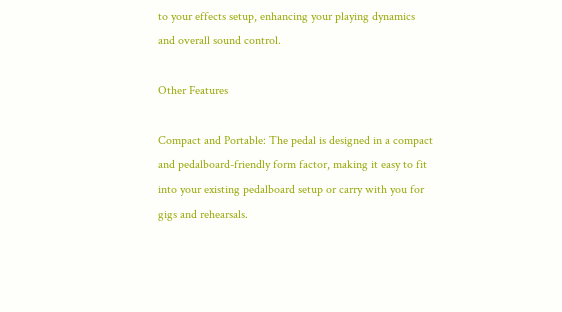to your effects setup, enhancing your playing dynamics and overall sound control.

Other Features

Compact and Portable: The pedal is designed in a compact and pedalboard-friendly form factor, making it easy to fit into your existing pedalboard setup or carry with you for gigs and rehearsals.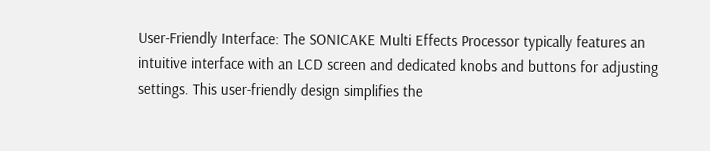User-Friendly Interface: The SONICAKE Multi Effects Processor typically features an intuitive interface with an LCD screen and dedicated knobs and buttons for adjusting settings. This user-friendly design simplifies the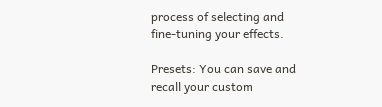process of selecting and fine-tuning your effects.

Presets: You can save and recall your custom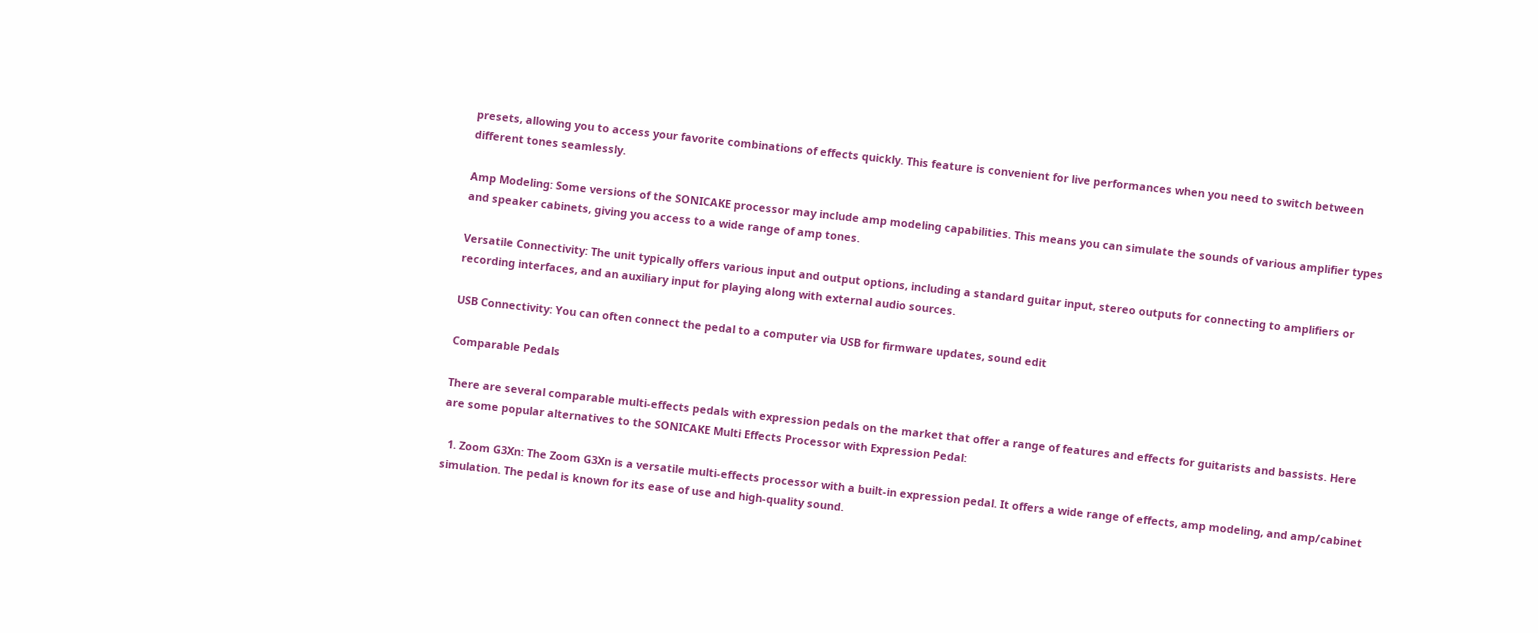presets, allowing you to access your favorite combinations of effects quickly. This feature is convenient for live performances when you need to switch between different tones seamlessly.

Amp Modeling: Some versions of the SONICAKE processor may include amp modeling capabilities. This means you can simulate the sounds of various amplifier types and speaker cabinets, giving you access to a wide range of amp tones.

Versatile Connectivity: The unit typically offers various input and output options, including a standard guitar input, stereo outputs for connecting to amplifiers or recording interfaces, and an auxiliary input for playing along with external audio sources.

USB Connectivity: You can often connect the pedal to a computer via USB for firmware updates, sound edit

Comparable Pedals

There are several comparable multi-effects pedals with expression pedals on the market that offer a range of features and effects for guitarists and bassists. Here are some popular alternatives to the SONICAKE Multi Effects Processor with Expression Pedal:

  1. Zoom G3Xn: The Zoom G3Xn is a versatile multi-effects processor with a built-in expression pedal. It offers a wide range of effects, amp modeling, and amp/cabinet simulation. The pedal is known for its ease of use and high-quality sound.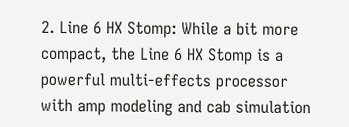2. Line 6 HX Stomp: While a bit more compact, the Line 6 HX Stomp is a powerful multi-effects processor with amp modeling and cab simulation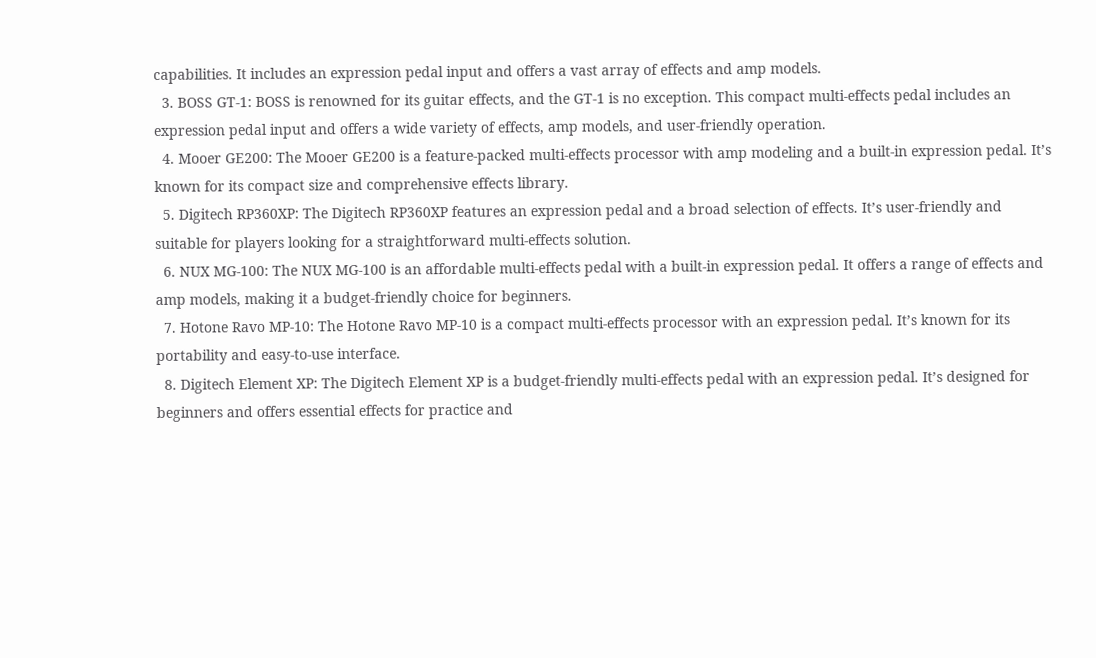capabilities. It includes an expression pedal input and offers a vast array of effects and amp models.
  3. BOSS GT-1: BOSS is renowned for its guitar effects, and the GT-1 is no exception. This compact multi-effects pedal includes an expression pedal input and offers a wide variety of effects, amp models, and user-friendly operation.
  4. Mooer GE200: The Mooer GE200 is a feature-packed multi-effects processor with amp modeling and a built-in expression pedal. It’s known for its compact size and comprehensive effects library.
  5. Digitech RP360XP: The Digitech RP360XP features an expression pedal and a broad selection of effects. It’s user-friendly and suitable for players looking for a straightforward multi-effects solution.
  6. NUX MG-100: The NUX MG-100 is an affordable multi-effects pedal with a built-in expression pedal. It offers a range of effects and amp models, making it a budget-friendly choice for beginners.
  7. Hotone Ravo MP-10: The Hotone Ravo MP-10 is a compact multi-effects processor with an expression pedal. It’s known for its portability and easy-to-use interface.
  8. Digitech Element XP: The Digitech Element XP is a budget-friendly multi-effects pedal with an expression pedal. It’s designed for beginners and offers essential effects for practice and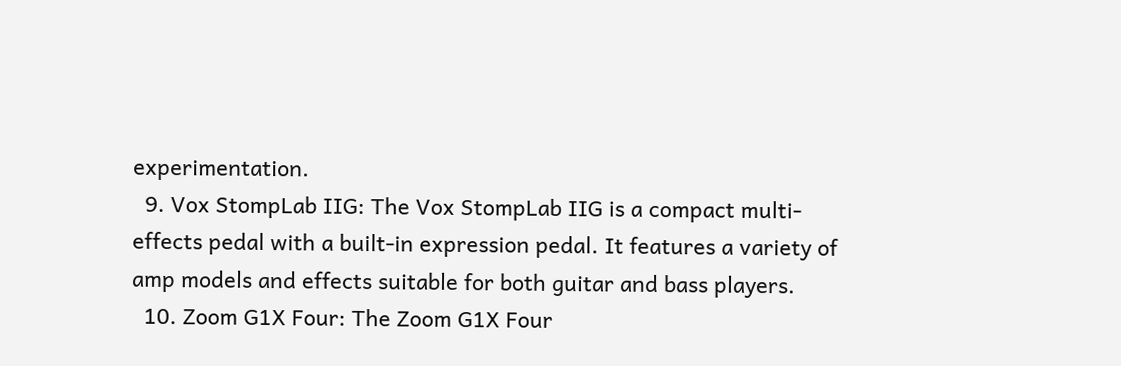experimentation.
  9. Vox StompLab IIG: The Vox StompLab IIG is a compact multi-effects pedal with a built-in expression pedal. It features a variety of amp models and effects suitable for both guitar and bass players.
  10. Zoom G1X Four: The Zoom G1X Four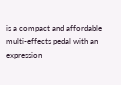is a compact and affordable multi-effects pedal with an expression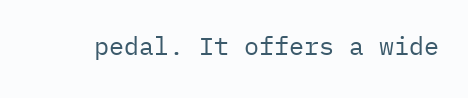pedal. It offers a wide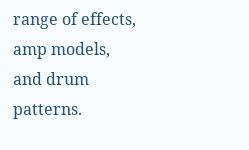range of effects, amp models, and drum patterns.